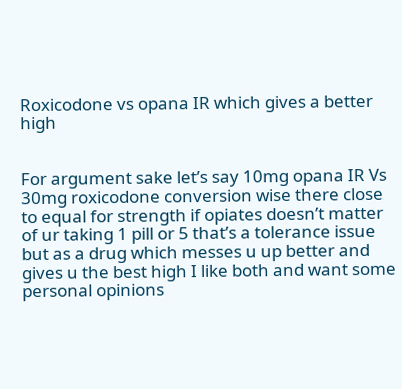Roxicodone vs opana IR which gives a better high


For argument sake let’s say 10mg opana IR Vs 30mg roxicodone conversion wise there close to equal for strength if opiates doesn’t matter of ur taking 1 pill or 5 that’s a tolerance issue but as a drug which messes u up better and gives u the best high I like both and want some personal opinions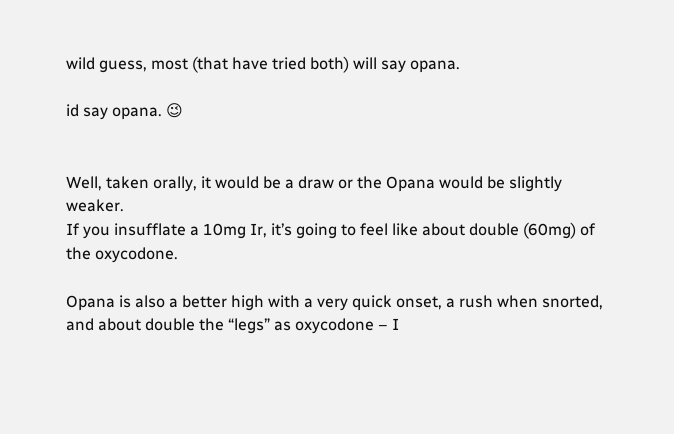wild guess, most (that have tried both) will say opana.

id say opana. 😉


Well, taken orally, it would be a draw or the Opana would be slightly weaker.
If you insufflate a 10mg Ir, it’s going to feel like about double (60mg) of the oxycodone.

Opana is also a better high with a very quick onset, a rush when snorted, and about double the “legs” as oxycodone – I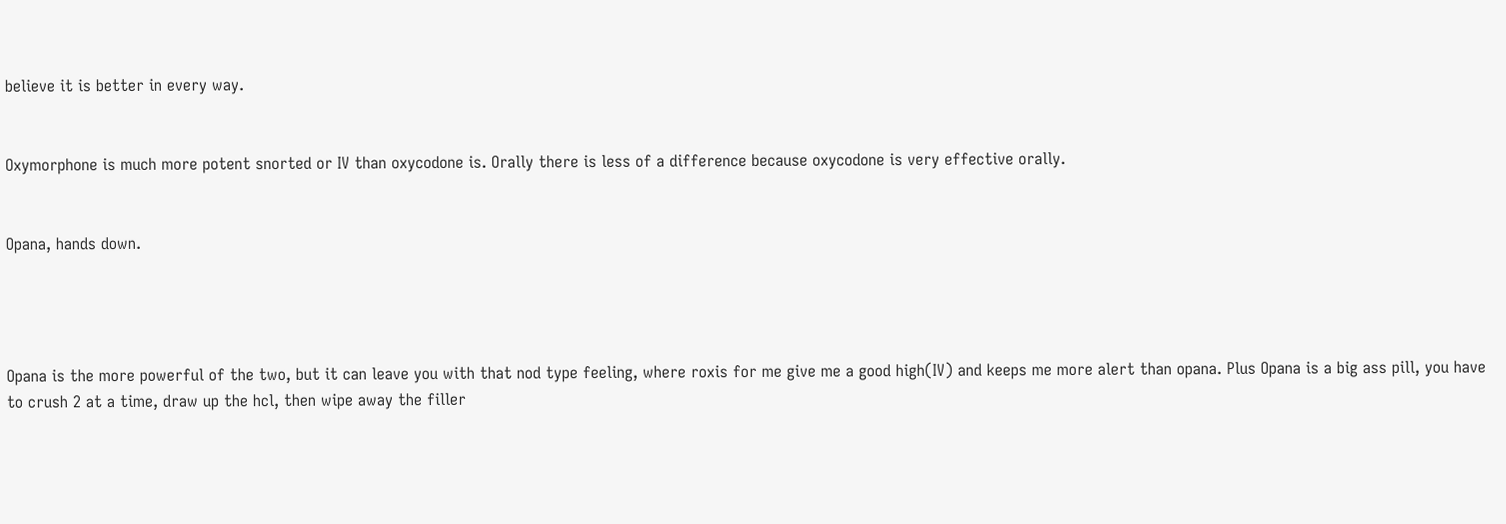believe it is better in every way.


Oxymorphone is much more potent snorted or IV than oxycodone is. Orally there is less of a difference because oxycodone is very effective orally.


Opana, hands down.




Opana is the more powerful of the two, but it can leave you with that nod type feeling, where roxis for me give me a good high(IV) and keeps me more alert than opana. Plus Opana is a big ass pill, you have to crush 2 at a time, draw up the hcl, then wipe away the filler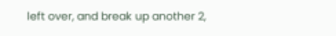left over, and break up another 2,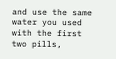and use the same water you used with the first two pills,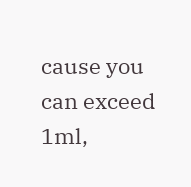cause you can exceed 1ml,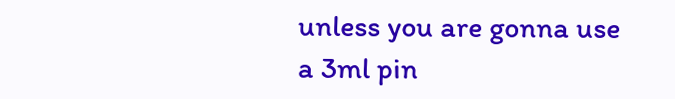unless you are gonna use a 3ml pin